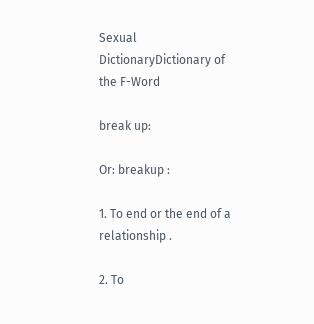Sexual DictionaryDictionary of the F-Word

break up:

Or: breakup :

1. To end or the end of a relationship .

2. To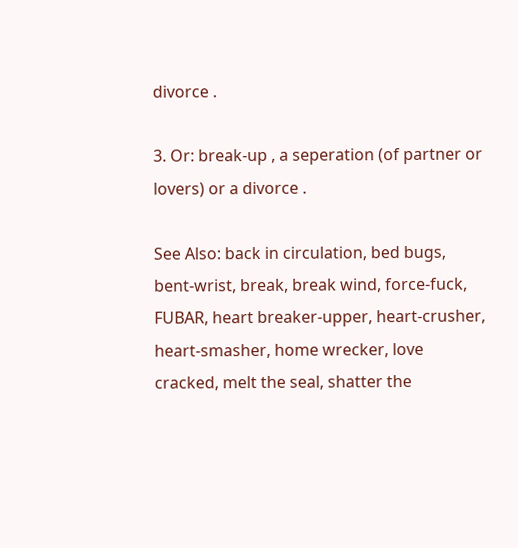divorce .

3. Or: break-up , a seperation (of partner or lovers) or a divorce .

See Also: back in circulation, bed bugs, bent-wrist, break, break wind, force-fuck, FUBAR, heart breaker-upper, heart-crusher, heart-smasher, home wrecker, love cracked, melt the seal, shatter the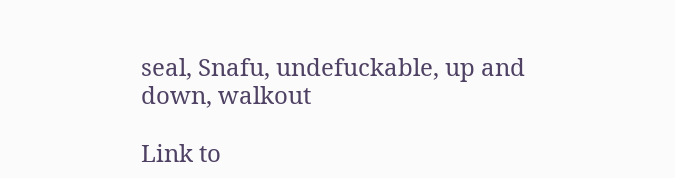seal, Snafu, undefuckable, up and down, walkout

Link to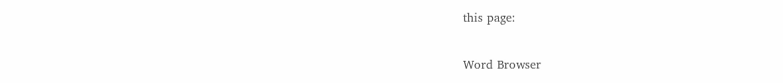this page:

Word Browser